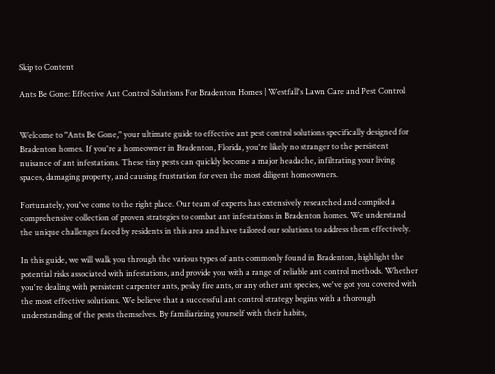Skip to Content

Ants Be Gone: Effective Ant Control Solutions For Bradenton Homes | Westfall's Lawn Care and Pest Control


Welcome to "Ants Be Gone," your ultimate guide to effective ant pest control solutions specifically designed for Bradenton homes. If you're a homeowner in Bradenton, Florida, you're likely no stranger to the persistent nuisance of ant infestations. These tiny pests can quickly become a major headache, infiltrating your living spaces, damaging property, and causing frustration for even the most diligent homeowners.

Fortunately, you've come to the right place. Our team of experts has extensively researched and compiled a comprehensive collection of proven strategies to combat ant infestations in Bradenton homes. We understand the unique challenges faced by residents in this area and have tailored our solutions to address them effectively.

In this guide, we will walk you through the various types of ants commonly found in Bradenton, highlight the potential risks associated with infestations, and provide you with a range of reliable ant control methods. Whether you're dealing with persistent carpenter ants, pesky fire ants, or any other ant species, we've got you covered with the most effective solutions. We believe that a successful ant control strategy begins with a thorough understanding of the pests themselves. By familiarizing yourself with their habits,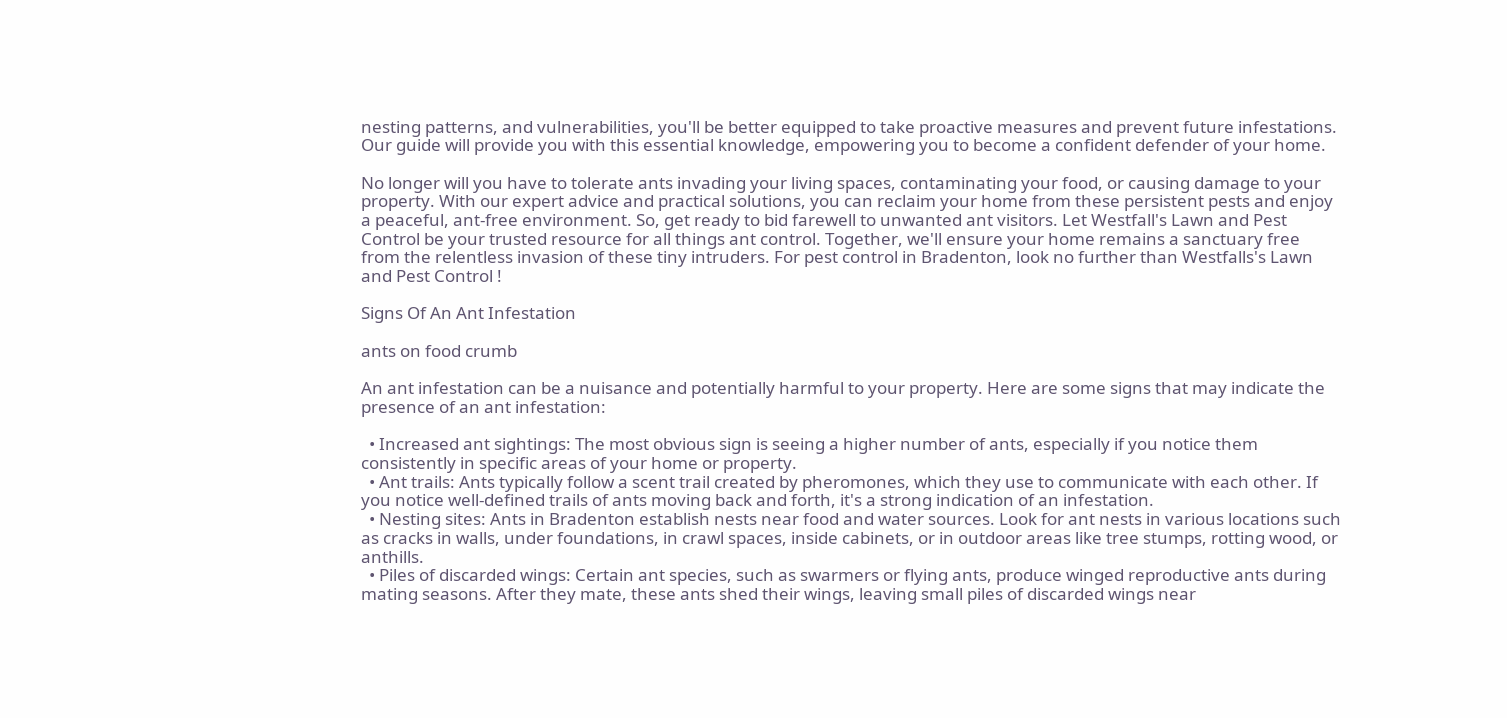nesting patterns, and vulnerabilities, you'll be better equipped to take proactive measures and prevent future infestations. Our guide will provide you with this essential knowledge, empowering you to become a confident defender of your home.

No longer will you have to tolerate ants invading your living spaces, contaminating your food, or causing damage to your property. With our expert advice and practical solutions, you can reclaim your home from these persistent pests and enjoy a peaceful, ant-free environment. So, get ready to bid farewell to unwanted ant visitors. Let Westfall's Lawn and Pest Control be your trusted resource for all things ant control. Together, we'll ensure your home remains a sanctuary free from the relentless invasion of these tiny intruders. For pest control in Bradenton, look no further than Westfalls's Lawn and Pest Control !

Signs Of An Ant Infestation

ants on food crumb

An ant infestation can be a nuisance and potentially harmful to your property. Here are some signs that may indicate the presence of an ant infestation:

  • Increased ant sightings: The most obvious sign is seeing a higher number of ants, especially if you notice them consistently in specific areas of your home or property.
  • Ant trails: Ants typically follow a scent trail created by pheromones, which they use to communicate with each other. If you notice well-defined trails of ants moving back and forth, it's a strong indication of an infestation.
  • Nesting sites: Ants in Bradenton establish nests near food and water sources. Look for ant nests in various locations such as cracks in walls, under foundations, in crawl spaces, inside cabinets, or in outdoor areas like tree stumps, rotting wood, or anthills.
  • Piles of discarded wings: Certain ant species, such as swarmers or flying ants, produce winged reproductive ants during mating seasons. After they mate, these ants shed their wings, leaving small piles of discarded wings near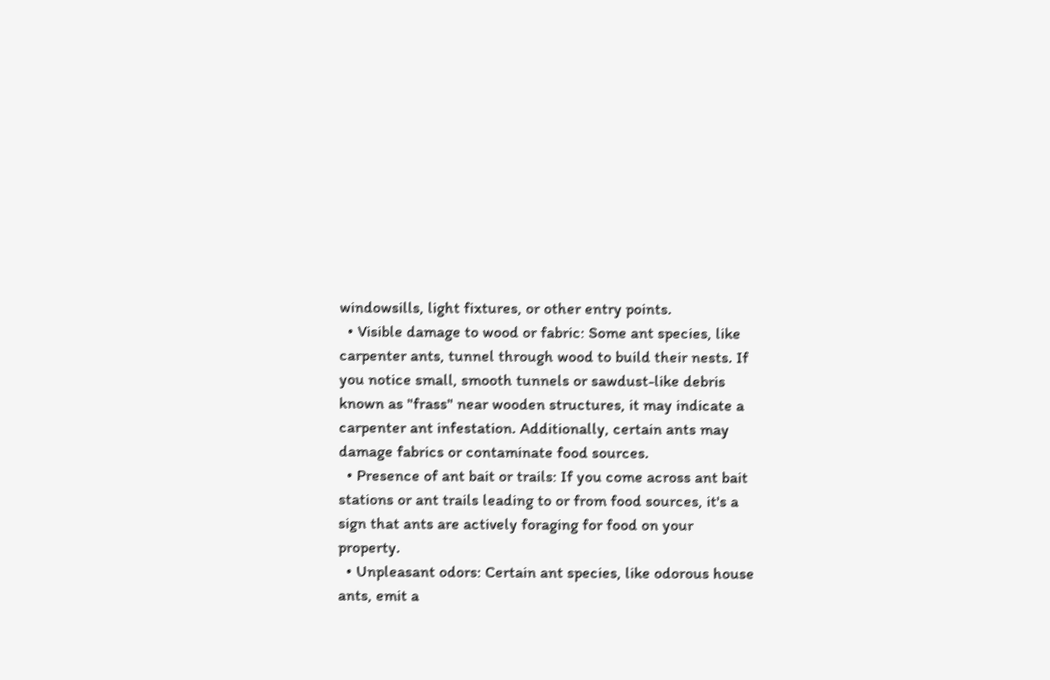windowsills, light fixtures, or other entry points.
  • Visible damage to wood or fabric: Some ant species, like carpenter ants, tunnel through wood to build their nests. If you notice small, smooth tunnels or sawdust-like debris known as "frass" near wooden structures, it may indicate a carpenter ant infestation. Additionally, certain ants may damage fabrics or contaminate food sources.
  • Presence of ant bait or trails: If you come across ant bait stations or ant trails leading to or from food sources, it's a sign that ants are actively foraging for food on your property.
  • Unpleasant odors: Certain ant species, like odorous house ants, emit a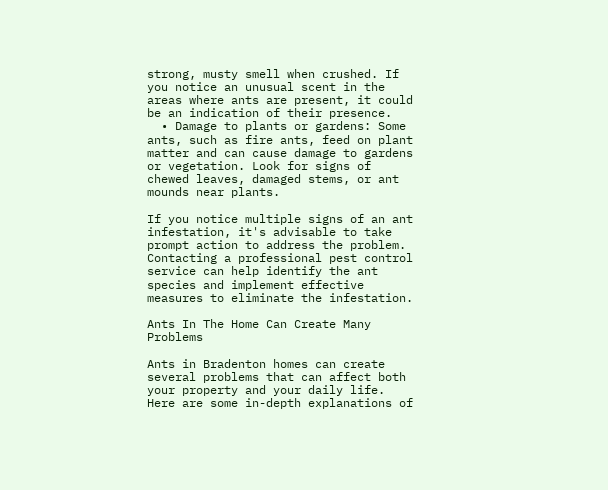strong, musty smell when crushed. If you notice an unusual scent in the areas where ants are present, it could be an indication of their presence.
  • Damage to plants or gardens: Some ants, such as fire ants, feed on plant matter and can cause damage to gardens or vegetation. Look for signs of chewed leaves, damaged stems, or ant mounds near plants.

If you notice multiple signs of an ant infestation, it's advisable to take prompt action to address the problem. Contacting a professional pest control service can help identify the ant species and implement effective measures to eliminate the infestation.

Ants In The Home Can Create Many Problems

Ants in Bradenton homes can create several problems that can affect both your property and your daily life. Here are some in-depth explanations of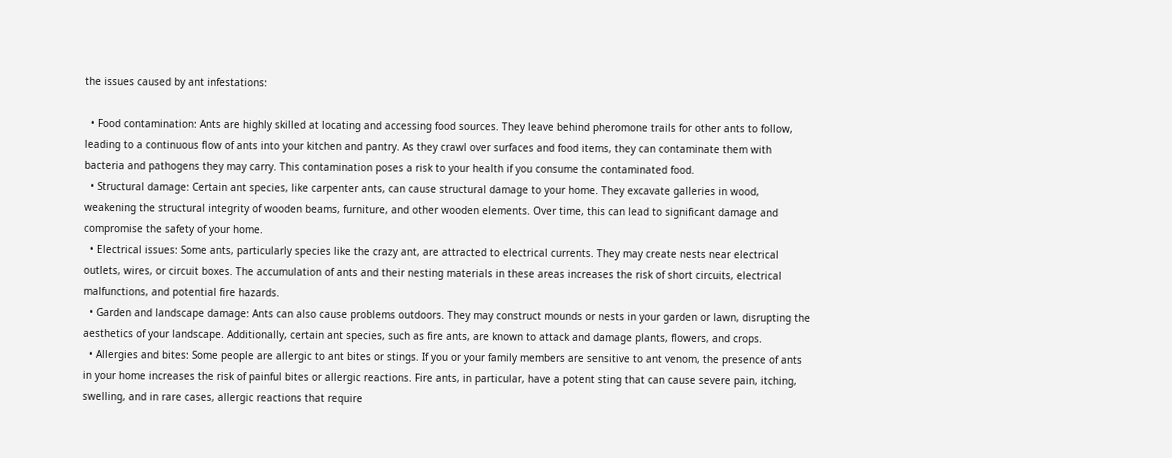the issues caused by ant infestations:

  • Food contamination: Ants are highly skilled at locating and accessing food sources. They leave behind pheromone trails for other ants to follow, leading to a continuous flow of ants into your kitchen and pantry. As they crawl over surfaces and food items, they can contaminate them with bacteria and pathogens they may carry. This contamination poses a risk to your health if you consume the contaminated food.
  • Structural damage: Certain ant species, like carpenter ants, can cause structural damage to your home. They excavate galleries in wood, weakening the structural integrity of wooden beams, furniture, and other wooden elements. Over time, this can lead to significant damage and compromise the safety of your home.
  • Electrical issues: Some ants, particularly species like the crazy ant, are attracted to electrical currents. They may create nests near electrical outlets, wires, or circuit boxes. The accumulation of ants and their nesting materials in these areas increases the risk of short circuits, electrical malfunctions, and potential fire hazards.
  • Garden and landscape damage: Ants can also cause problems outdoors. They may construct mounds or nests in your garden or lawn, disrupting the aesthetics of your landscape. Additionally, certain ant species, such as fire ants, are known to attack and damage plants, flowers, and crops.
  • Allergies and bites: Some people are allergic to ant bites or stings. If you or your family members are sensitive to ant venom, the presence of ants in your home increases the risk of painful bites or allergic reactions. Fire ants, in particular, have a potent sting that can cause severe pain, itching, swelling, and in rare cases, allergic reactions that require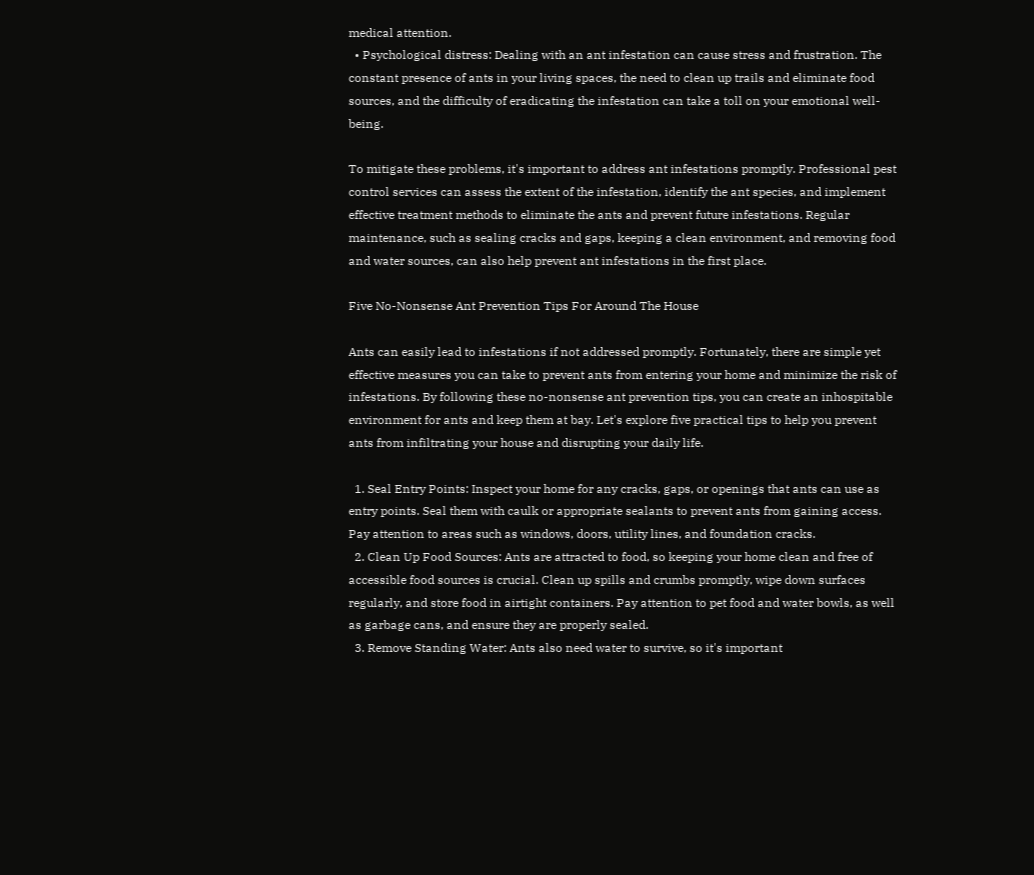medical attention.
  • Psychological distress: Dealing with an ant infestation can cause stress and frustration. The constant presence of ants in your living spaces, the need to clean up trails and eliminate food sources, and the difficulty of eradicating the infestation can take a toll on your emotional well-being.

To mitigate these problems, it's important to address ant infestations promptly. Professional pest control services can assess the extent of the infestation, identify the ant species, and implement effective treatment methods to eliminate the ants and prevent future infestations. Regular maintenance, such as sealing cracks and gaps, keeping a clean environment, and removing food and water sources, can also help prevent ant infestations in the first place.

Five No-Nonsense Ant Prevention Tips For Around The House

Ants can easily lead to infestations if not addressed promptly. Fortunately, there are simple yet effective measures you can take to prevent ants from entering your home and minimize the risk of infestations. By following these no-nonsense ant prevention tips, you can create an inhospitable environment for ants and keep them at bay. Let's explore five practical tips to help you prevent ants from infiltrating your house and disrupting your daily life.

  1. Seal Entry Points: Inspect your home for any cracks, gaps, or openings that ants can use as entry points. Seal them with caulk or appropriate sealants to prevent ants from gaining access. Pay attention to areas such as windows, doors, utility lines, and foundation cracks.
  2. Clean Up Food Sources: Ants are attracted to food, so keeping your home clean and free of accessible food sources is crucial. Clean up spills and crumbs promptly, wipe down surfaces regularly, and store food in airtight containers. Pay attention to pet food and water bowls, as well as garbage cans, and ensure they are properly sealed.
  3. Remove Standing Water: Ants also need water to survive, so it's important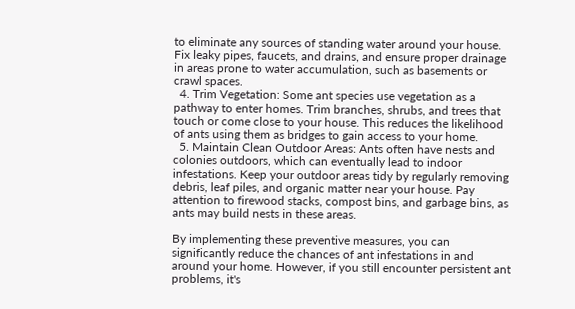to eliminate any sources of standing water around your house. Fix leaky pipes, faucets, and drains, and ensure proper drainage in areas prone to water accumulation, such as basements or crawl spaces.
  4. Trim Vegetation: Some ant species use vegetation as a pathway to enter homes. Trim branches, shrubs, and trees that touch or come close to your house. This reduces the likelihood of ants using them as bridges to gain access to your home.
  5. Maintain Clean Outdoor Areas: Ants often have nests and colonies outdoors, which can eventually lead to indoor infestations. Keep your outdoor areas tidy by regularly removing debris, leaf piles, and organic matter near your house. Pay attention to firewood stacks, compost bins, and garbage bins, as ants may build nests in these areas.

By implementing these preventive measures, you can significantly reduce the chances of ant infestations in and around your home. However, if you still encounter persistent ant problems, it's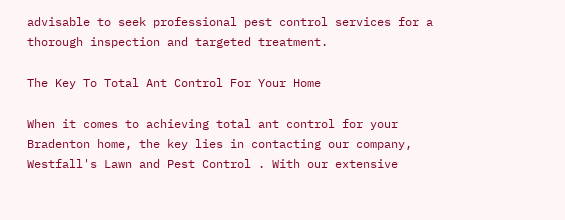advisable to seek professional pest control services for a thorough inspection and targeted treatment.

The Key To Total Ant Control For Your Home

When it comes to achieving total ant control for your Bradenton home, the key lies in contacting our company, Westfall's Lawn and Pest Control . With our extensive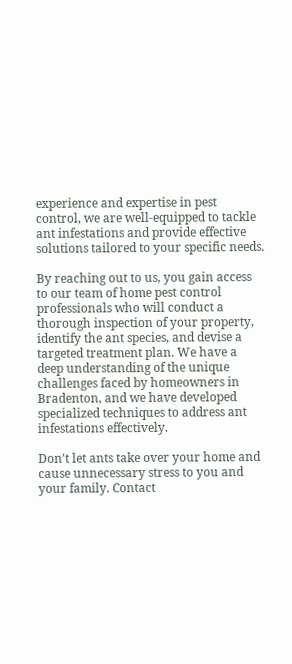experience and expertise in pest control, we are well-equipped to tackle ant infestations and provide effective solutions tailored to your specific needs.

By reaching out to us, you gain access to our team of home pest control professionals who will conduct a thorough inspection of your property, identify the ant species, and devise a targeted treatment plan. We have a deep understanding of the unique challenges faced by homeowners in Bradenton, and we have developed specialized techniques to address ant infestations effectively.

Don't let ants take over your home and cause unnecessary stress to you and your family. Contact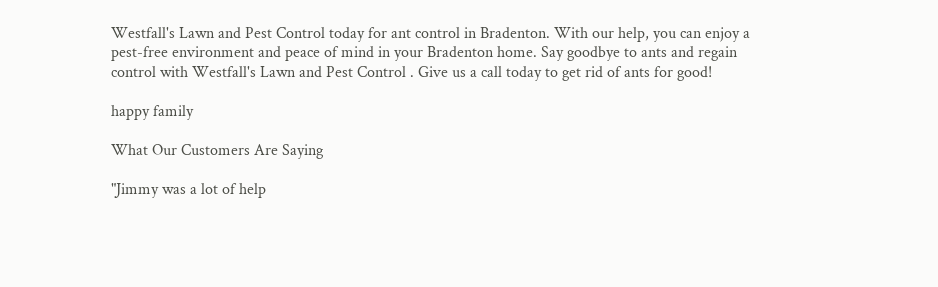Westfall's Lawn and Pest Control today for ant control in Bradenton. With our help, you can enjoy a pest-free environment and peace of mind in your Bradenton home. Say goodbye to ants and regain control with Westfall's Lawn and Pest Control . Give us a call today to get rid of ants for good!

happy family

What Our Customers Are Saying

"Jimmy was a lot of help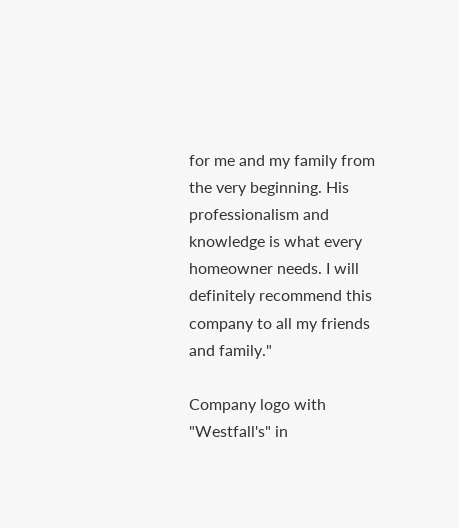for me and my family from the very beginning. His professionalism and knowledge is what every homeowner needs. I will definitely recommend this company to all my friends and family."

Company logo with "Westfall's" in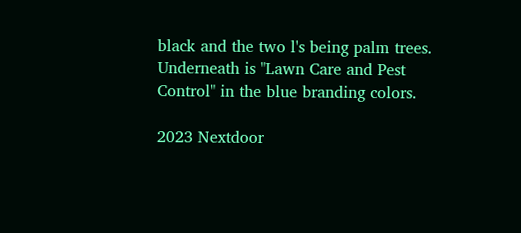black and the two l's being palm trees. Underneath is "Lawn Care and Pest Control" in the blue branding colors.

2023 Nextdoor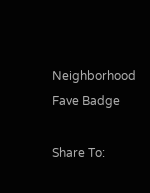Neighborhood Fave Badge

Share To: